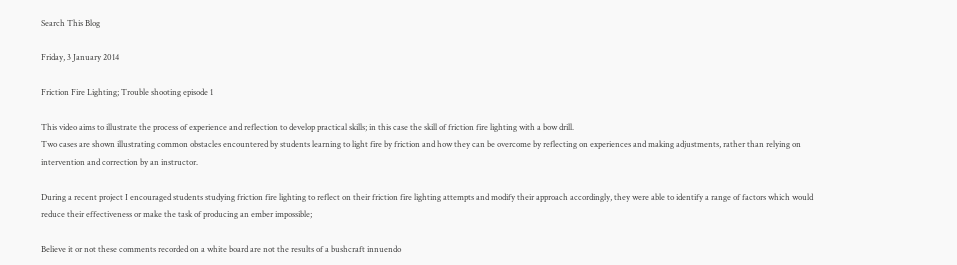Search This Blog

Friday, 3 January 2014

Friction Fire Lighting; Trouble shooting episode 1

This video aims to illustrate the process of experience and reflection to develop practical skills; in this case the skill of friction fire lighting with a bow drill.
Two cases are shown illustrating common obstacles encountered by students learning to light fire by friction and how they can be overcome by reflecting on experiences and making adjustments, rather than relying on intervention and correction by an instructor.

During a recent project I encouraged students studying friction fire lighting to reflect on their friction fire lighting attempts and modify their approach accordingly, they were able to identify a range of factors which would reduce their effectiveness or make the task of producing an ember impossible;

Believe it or not these comments recorded on a white board are not the results of a bushcraft innuendo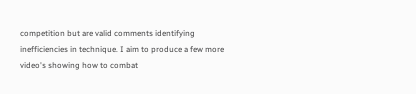competition but are valid comments identifying inefficiencies in technique. I aim to produce a few more video's showing how to combat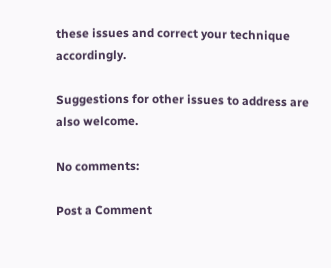these issues and correct your technique accordingly.

Suggestions for other issues to address are also welcome.

No comments:

Post a Comment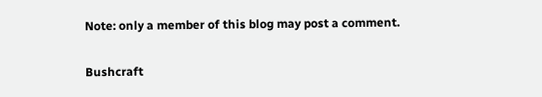Note: only a member of this blog may post a comment.

Bushcraft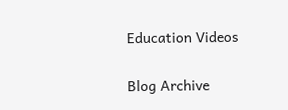Education Videos

Blog Archive